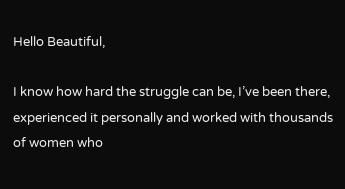Hello Beautiful,

I know how hard the struggle can be, I’ve been there, experienced it personally and worked with thousands of women who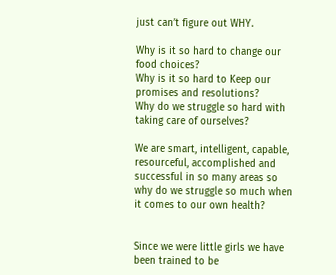just can’t figure out WHY.

Why is it so hard to change our food choices?
Why is it so hard to Keep our promises and resolutions?
Why do we struggle so hard with taking care of ourselves?

We are smart, intelligent, capable, resourceful, accomplished and successful in so many areas so why do we struggle so much when it comes to our own health?


Since we were little girls we have been trained to be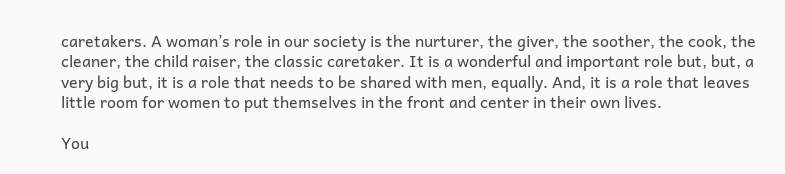caretakers. A woman’s role in our society is the nurturer, the giver, the soother, the cook, the cleaner, the child raiser, the classic caretaker. It is a wonderful and important role but, but, a very big but, it is a role that needs to be shared with men, equally. And, it is a role that leaves little room for women to put themselves in the front and center in their own lives.

You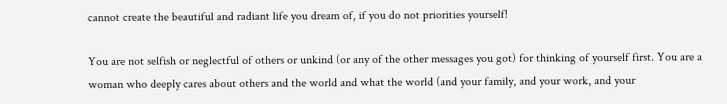cannot create the beautiful and radiant life you dream of, if you do not priorities yourself!

You are not selfish or neglectful of others or unkind (or any of the other messages you got) for thinking of yourself first. You are a woman who deeply cares about others and the world and what the world (and your family, and your work, and your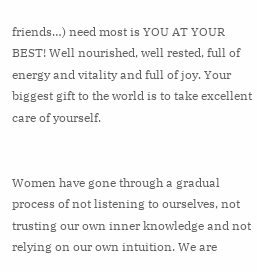friends…) need most is YOU AT YOUR BEST! Well nourished, well rested, full of energy and vitality and full of joy. Your biggest gift to the world is to take excellent care of yourself.


Women have gone through a gradual process of not listening to ourselves, not trusting our own inner knowledge and not relying on our own intuition. We are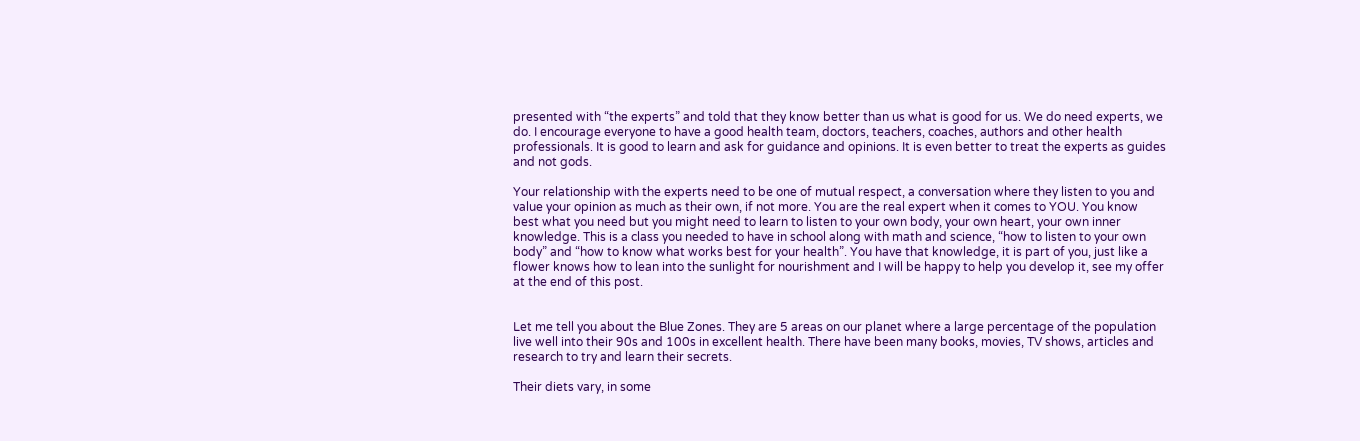presented with “the experts” and told that they know better than us what is good for us. We do need experts, we do. I encourage everyone to have a good health team, doctors, teachers, coaches, authors and other health professionals. It is good to learn and ask for guidance and opinions. It is even better to treat the experts as guides and not gods.

Your relationship with the experts need to be one of mutual respect, a conversation where they listen to you and value your opinion as much as their own, if not more. You are the real expert when it comes to YOU. You know best what you need but you might need to learn to listen to your own body, your own heart, your own inner knowledge. This is a class you needed to have in school along with math and science, “how to listen to your own body” and “how to know what works best for your health”. You have that knowledge, it is part of you, just like a flower knows how to lean into the sunlight for nourishment and I will be happy to help you develop it, see my offer at the end of this post.


Let me tell you about the Blue Zones. They are 5 areas on our planet where a large percentage of the population live well into their 90s and 100s in excellent health. There have been many books, movies, TV shows, articles and research to try and learn their secrets.

Their diets vary, in some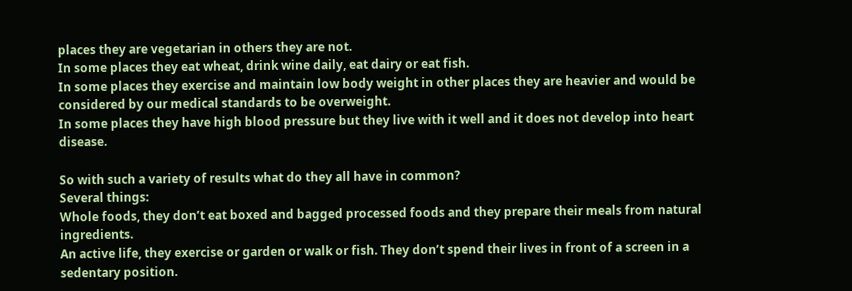places they are vegetarian in others they are not.
In some places they eat wheat, drink wine daily, eat dairy or eat fish.
In some places they exercise and maintain low body weight in other places they are heavier and would be considered by our medical standards to be overweight.
In some places they have high blood pressure but they live with it well and it does not develop into heart disease.

So with such a variety of results what do they all have in common?
Several things:
Whole foods, they don’t eat boxed and bagged processed foods and they prepare their meals from natural ingredients.
An active life, they exercise or garden or walk or fish. They don’t spend their lives in front of a screen in a sedentary position.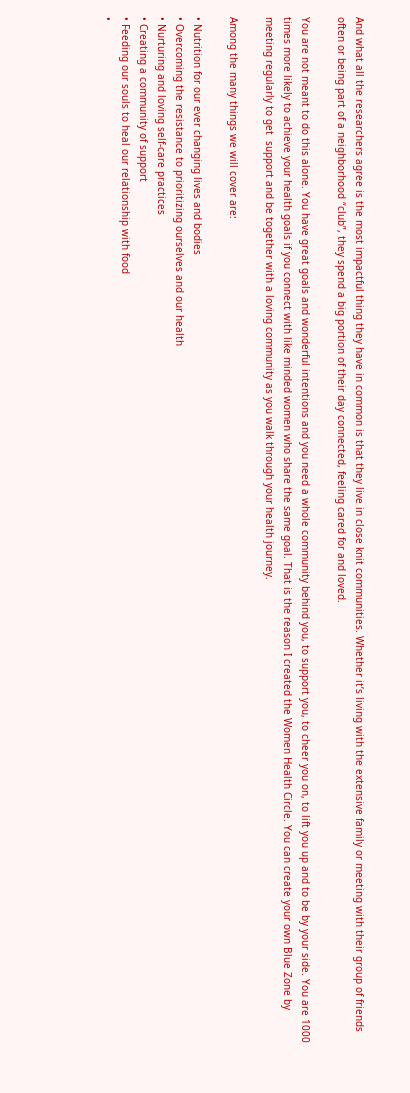And what all the researchers agree is the most impactful thing they have in common is that they live in close knit communities. Whether it’s living with the extensive family or meeting with their group of friends often or being part of a neighborhood “club”, they spend a big portion of their day connected, feeling cared for and loved.

You are not meant to do this alone. You have great goals and wonderful intentions and you need a whole community behind you, to support you, to cheer you on, to lift you up and to be by your side. You are 1000 times more likely to achieve your health goals if you connect with like minded women who share the same goal. That is the reason I created the Women Health Circle. You can create your own Blue Zone by meeting regularly to get  support and be together with a loving community as you walk through your health journey.

Among the many things we will cover are:

• Nutrition for our ever changing lives and bodies
• Overcoming the resistance to prioritizing ourselves and our health
• Nurturing and loving self-care practices
• Creating a community of support
• Feeding our souls to heal our relationship with food
•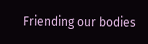Friending our bodies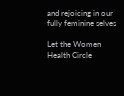and rejoicing in our fully feminine selves

Let the Women Health Circle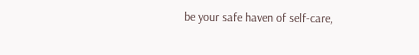be your safe haven of self-care,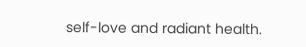self-love and radiant health.